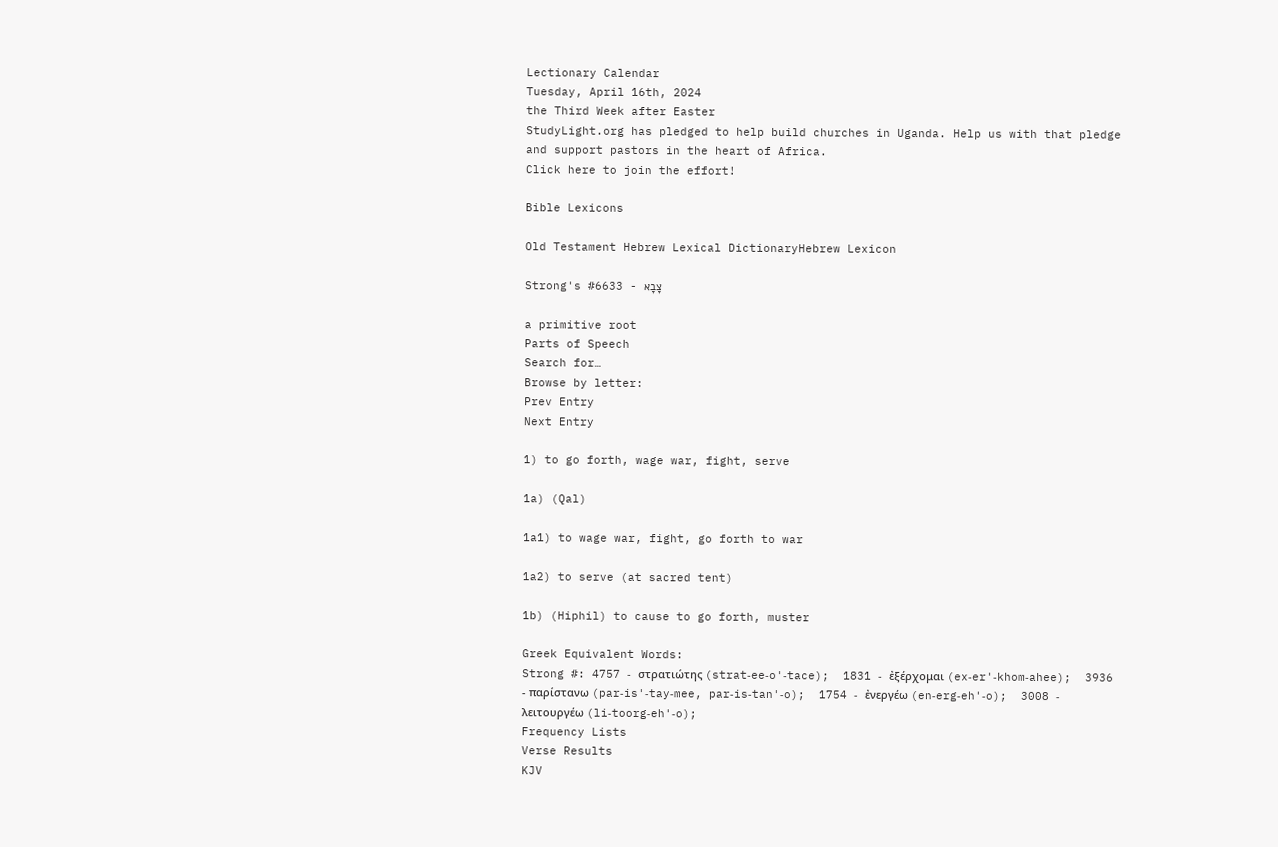Lectionary Calendar
Tuesday, April 16th, 2024
the Third Week after Easter
StudyLight.org has pledged to help build churches in Uganda. Help us with that pledge and support pastors in the heart of Africa.
Click here to join the effort!

Bible Lexicons

Old Testament Hebrew Lexical DictionaryHebrew Lexicon

Strong's #6633 - צָבָא

a primitive root
Parts of Speech
Search for…
Browse by letter:
Prev Entry
Next Entry

1) to go forth, wage war, fight, serve

1a) (Qal)

1a1) to wage war, fight, go forth to war

1a2) to serve (at sacred tent)

1b) (Hiphil) to cause to go forth, muster

Greek Equivalent Words:
Strong #: 4757 ‑ στρατιώτης (strat‑ee‑o'‑tace);  1831 ‑ ἐξέρχομαι (ex‑er'‑khom‑ahee);  3936 ‑ παρίστανω (par‑is'‑tay‑mee, par‑is‑tan'‑o);  1754 ‑ ἐνεργέω (en‑erg‑eh'‑o);  3008 ‑ λειτουργέω (li‑toorg‑eh'‑o);
Frequency Lists
Verse Results
KJV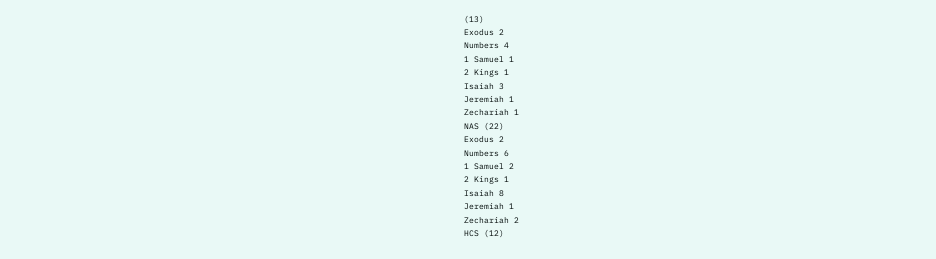(13)
Exodus 2
Numbers 4
1 Samuel 1
2 Kings 1
Isaiah 3
Jeremiah 1
Zechariah 1
NAS (22)
Exodus 2
Numbers 6
1 Samuel 2
2 Kings 1
Isaiah 8
Jeremiah 1
Zechariah 2
HCS (12)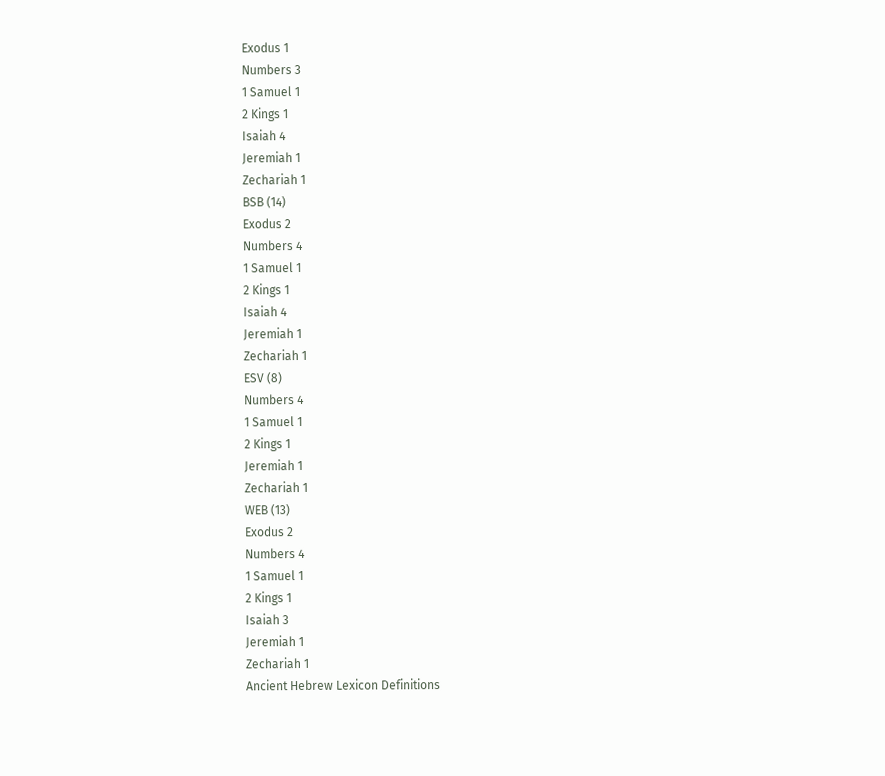Exodus 1
Numbers 3
1 Samuel 1
2 Kings 1
Isaiah 4
Jeremiah 1
Zechariah 1
BSB (14)
Exodus 2
Numbers 4
1 Samuel 1
2 Kings 1
Isaiah 4
Jeremiah 1
Zechariah 1
ESV (8)
Numbers 4
1 Samuel 1
2 Kings 1
Jeremiah 1
Zechariah 1
WEB (13)
Exodus 2
Numbers 4
1 Samuel 1
2 Kings 1
Isaiah 3
Jeremiah 1
Zechariah 1
Ancient Hebrew Lexicon Definitions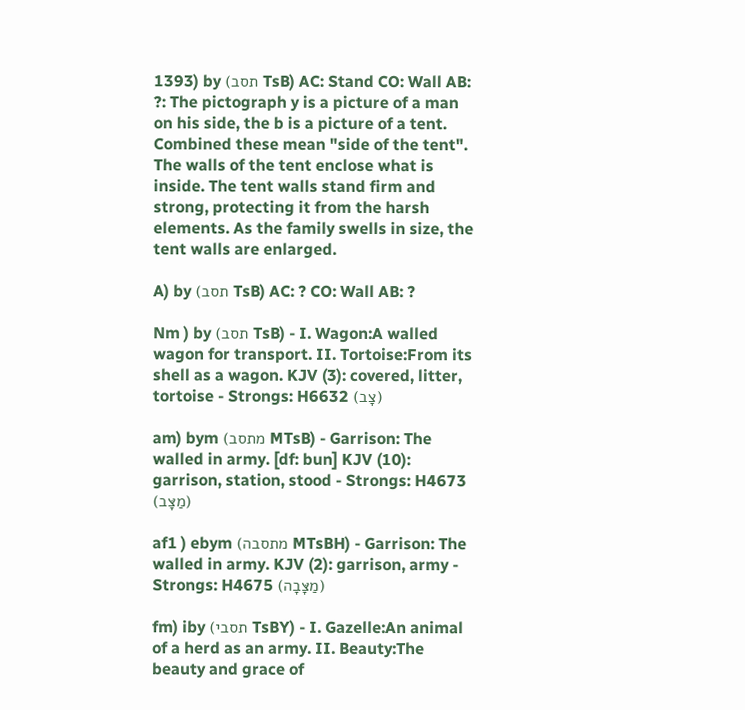1393) by (תסב TsB) AC: Stand CO: Wall AB: ?: The pictograph y is a picture of a man on his side, the b is a picture of a tent. Combined these mean "side of the tent". The walls of the tent enclose what is inside. The tent walls stand firm and strong, protecting it from the harsh elements. As the family swells in size, the tent walls are enlarged.

A) by (תסב TsB) AC: ? CO: Wall AB: ?

Nm ) by (תסב TsB) - I. Wagon:A walled wagon for transport. II. Tortoise:From its shell as a wagon. KJV (3): covered, litter, tortoise - Strongs: H6632 (צָב)

am) bym (מתסב MTsB) - Garrison: The walled in army. [df: bun] KJV (10): garrison, station, stood - Strongs: H4673 (מַצָּב)

af1 ) ebym (מתסבה MTsBH) - Garrison: The walled in army. KJV (2): garrison, army - Strongs: H4675 (מַצָּבָה)

fm) iby (תסבי TsBY) - I. Gazelle:An animal of a herd as an army. II. Beauty:The beauty and grace of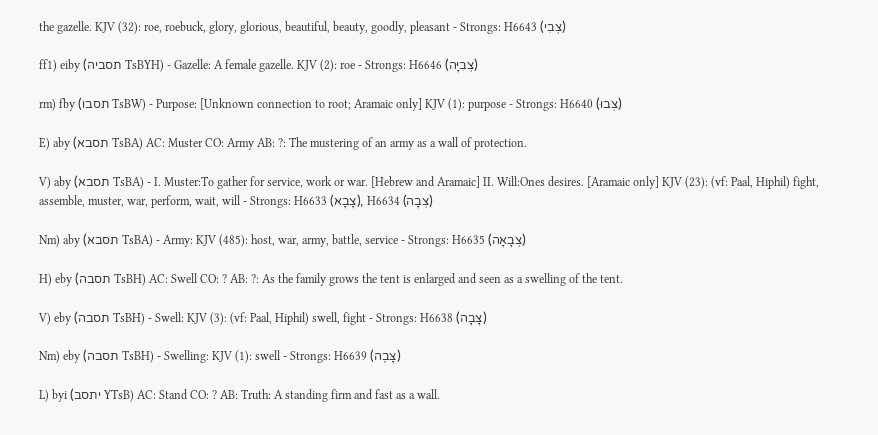the gazelle. KJV (32): roe, roebuck, glory, glorious, beautiful, beauty, goodly, pleasant - Strongs: H6643 (צְבִי)

ff1) eiby (תסביה TsBYH) - Gazelle: A female gazelle. KJV (2): roe - Strongs: H6646 (צְבִיָּה)

rm) fby (תסבו TsBW) - Purpose: [Unknown connection to root; Aramaic only] KJV (1): purpose - Strongs: H6640 (צְבוּ)

E) aby (תסבא TsBA) AC: Muster CO: Army AB: ?: The mustering of an army as a wall of protection.

V) aby (תסבא TsBA) - I. Muster:To gather for service, work or war. [Hebrew and Aramaic] II. Will:Ones desires. [Aramaic only] KJV (23): (vf: Paal, Hiphil) fight, assemble, muster, war, perform, wait, will - Strongs: H6633 (צָבָא), H6634 (צְבָה)

Nm) aby (תסבא TsBA) - Army: KJV (485): host, war, army, battle, service - Strongs: H6635 (צְבָאָה)

H) eby (תסבה TsBH) AC: Swell CO: ? AB: ?: As the family grows the tent is enlarged and seen as a swelling of the tent.

V) eby (תסבה TsBH) - Swell: KJV (3): (vf: Paal, Hiphil) swell, fight - Strongs: H6638 (צָבָה)

Nm) eby (תסבה TsBH) - Swelling: KJV (1): swell - Strongs: H6639 (צָבֶה)

L) byi (יתסב YTsB) AC: Stand CO: ? AB: Truth: A standing firm and fast as a wall.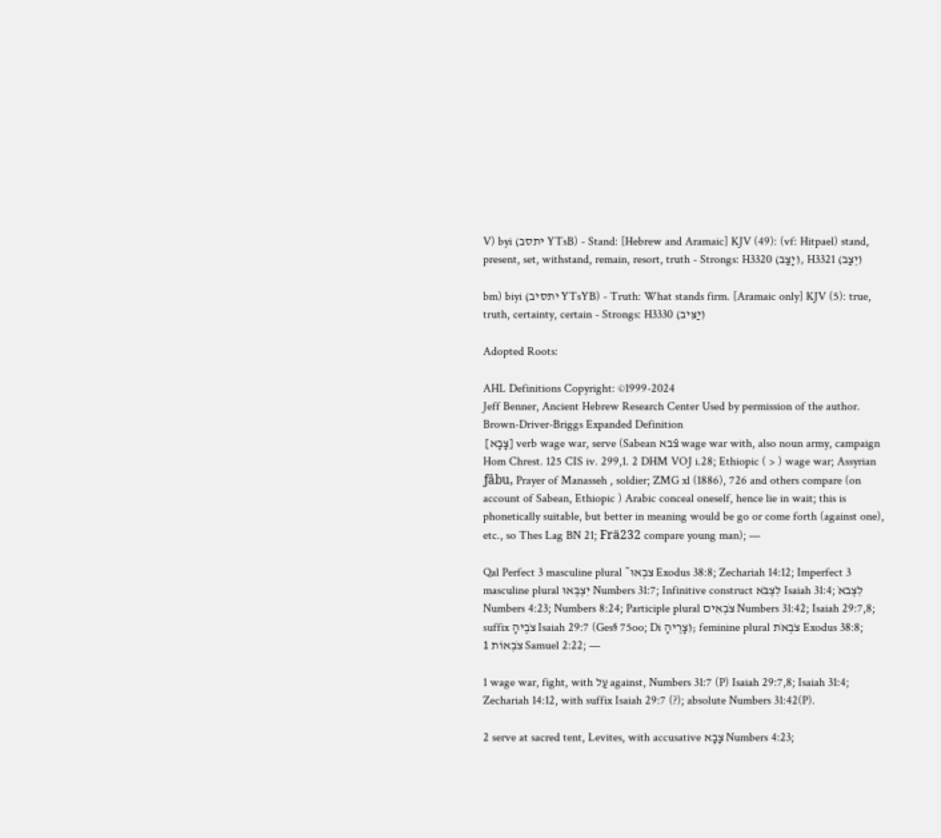V) byi (יתסב YTsB) - Stand: [Hebrew and Aramaic] KJV (49): (vf: Hitpael) stand, present, set, withstand, remain, resort, truth - Strongs: H3320 (יָצַב), H3321 (יְצַב)

bm) biyi (יתסיב YTsYB) - Truth: What stands firm. [Aramaic only] KJV (5): true, truth, certainty, certain - Strongs: H3330 (יַצִּיב)

Adopted Roots:

AHL Definitions Copyright: ©1999-2024
Jeff Benner, Ancient Hebrew Research Center Used by permission of the author.
Brown-Driver-Briggs Expanded Definition
 [צָבָא] verb wage war, serve (Sabean צֿבא wage war with, also noun army, campaign Hom Chrest. 125 CIS iv. 299,1. 2 DHM VOJ i.28; Ethiopic ( > ) wage war; Assyrian ƒâbu, Prayer of Manasseh , soldier; ZMG xl (1886), 726 and others compare (on account of Sabean, Ethiopic ) Arabic conceal oneself, hence lie in wait; this is phonetically suitable, but better in meaning would be go or come forth (against one), etc., so Thes Lag BN 21; Frä232 compare young man); —

Qal Perfect 3 masculine plural ˜צבְאוּ Exodus 38:8; Zechariah 14:12; Imperfect 3 masculine plural יִצְבְּאוּ Numbers 31:7; Infinitive construct לִצְבֹּא Isaiah 31:4; לִצְבאֹ Numbers 4:23; Numbers 8:24; Participle plural צֹבְאִים Numbers 31:42; Isaiah 29:7,8; suffix צֹבֶיהָ Isaiah 29:7 (Ges§ 75oo; Di צָרֶיהָ); feminine plural צֹבְאֹת Exodus 38:8; צֹבְאוֺת 1 Samuel 2:22; —

1 wage war, fight, with עַל against, Numbers 31:7 (P) Isaiah 29:7,8; Isaiah 31:4; Zechariah 14:12, with suffix Isaiah 29:7 (?); absolute Numbers 31:42(P).

2 serve at sacred tent, Levites, with accusative צָבָא Numbers 4:23;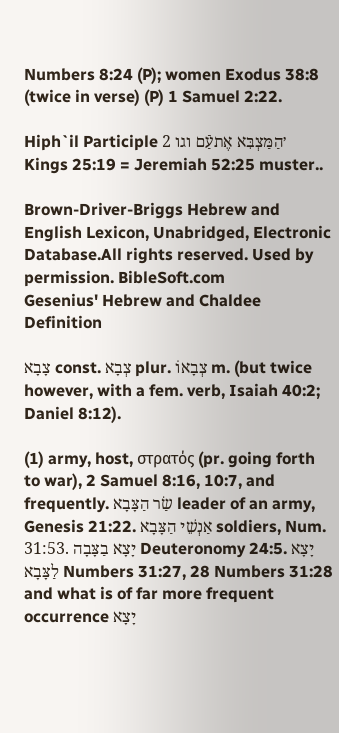Numbers 8:24 (P); women Exodus 38:8 (twice in verse) (P) 1 Samuel 2:22.

Hiph`il Participle ׳הַמַּצְבִּא אֶתעַֿם וגו 2 Kings 25:19 = Jeremiah 52:25 muster..

Brown-Driver-Briggs Hebrew and English Lexicon, Unabridged, Electronic Database.All rights reserved. Used by permission. BibleSoft.com
Gesenius' Hebrew and Chaldee Definition

צָבָא const. צְבָא plur. צְבָאוֹ m. (but twice however, with a fem. verb, Isaiah 40:2; Daniel 8:12).

(1) army, host, στρατός (pr. going forth to war), 2 Samuel 8:16, 10:7, and frequently. שַׂר הַצָּבָא leader of an army, Genesis 21:22. אַנְשֵׁי הַצָּבָא soldiers, Num. 31:53. יָצָא בַצָּבָה Deuteronomy 24:5. יָצָא לַצָּבָא Numbers 31:27, 28 Numbers 31:28 and what is of far more frequent occurrence יָצָא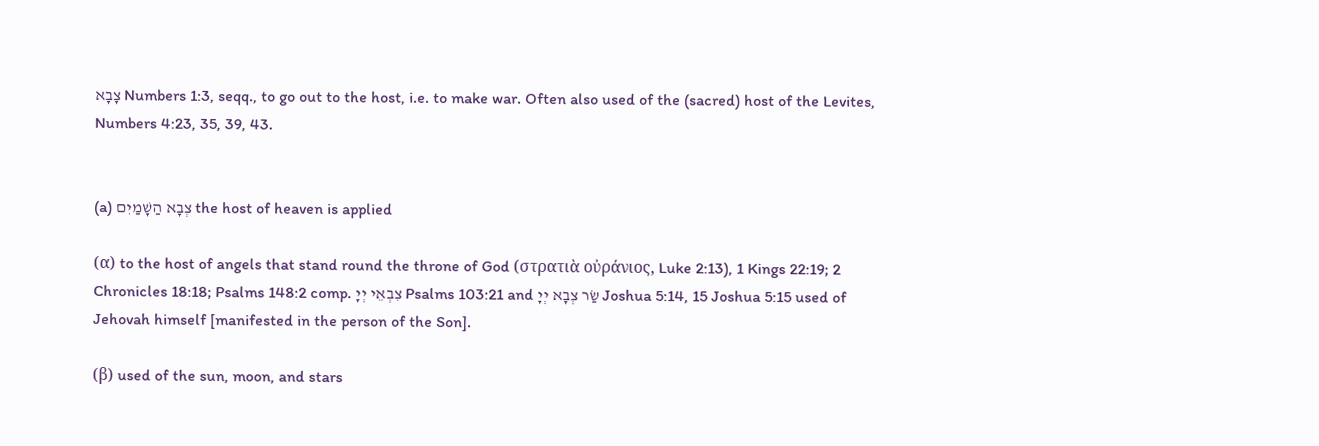צָבָא Numbers 1:3, seqq., to go out to the host, i.e. to make war. Often also used of the (sacred) host of the Levites, Numbers 4:23, 35, 39, 43.


(a) צְבָא הַשָׁמַיִם the host of heaven is applied

(α) to the host of angels that stand round the throne of God (στρατιὰ οὐράνιος, Luke 2:13), 1 Kings 22:19; 2 Chronicles 18:18; Psalms 148:2 comp. צִבְאֵי יְיָ Psalms 103:21 and שַׂר צְבָא יְיָ Joshua 5:14, 15 Joshua 5:15 used of Jehovah himself [manifested in the person of the Son].

(β) used of the sun, moon, and stars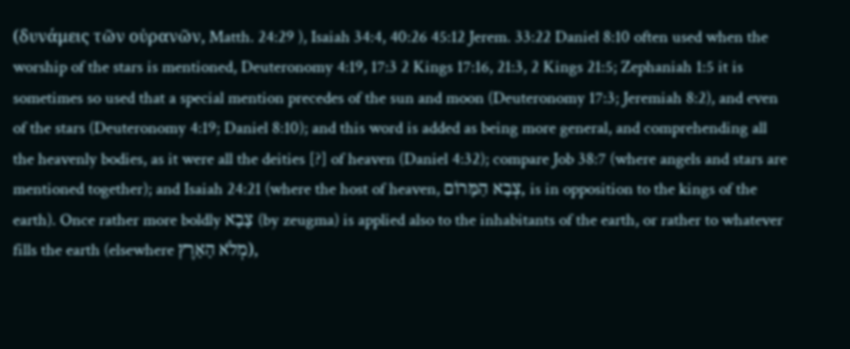(δυνάμεις τῶν οὐρανῶν, Matth. 24:29 ), Isaiah 34:4, 40:26 45:12 Jerem. 33:22 Daniel 8:10 often used when the worship of the stars is mentioned, Deuteronomy 4:19, 17:3 2 Kings 17:16, 21:3, 2 Kings 21:5; Zephaniah 1:5 it is sometimes so used that a special mention precedes of the sun and moon (Deuteronomy 17:3; Jeremiah 8:2), and even of the stars (Deuteronomy 4:19; Daniel 8:10); and this word is added as being more general, and comprehending all the heavenly bodies, as it were all the deities [?] of heaven (Daniel 4:32); compare Job 38:7 (where angels and stars are mentioned together); and Isaiah 24:21 (where the host of heaven, צְבָא הַמָּרוֹם, is in opposition to the kings of the earth). Once rather more boldly צָבָא (by zeugma) is applied also to the inhabitants of the earth, or rather to whatever fills the earth (elsewhere מְלֹא הָאָרֶץ),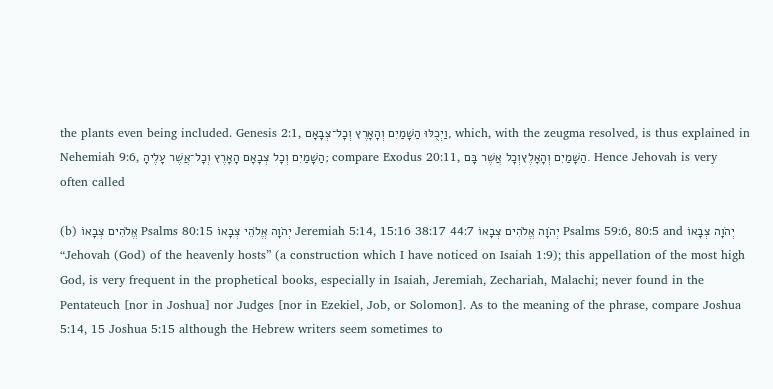the plants even being included. Genesis 2:1, וַיְכֻלּוּ הַשָׁמַיִם וְהָאָרֶץ וְכָל־צְבָאָם, which, with the zeugma resolved, is thus explained in Nehemiah 9:6, הַשָׁמַיִם וְכָל צְבָאָם הָאָרֶץ וְכָל־אֲשֶׁר עָלֶיהָ; compare Exodus 20:11, הַשָׁמַיִם וְהָאָלֶץוְכָל אֲשֶׁר בָּם. Hence Jehovah is very often called

(b) אֱלֹהִים צְבָאוֹ Psalms 80:15 יְהֹוָה אֱלֹהֵי צְבָאוֹ Jeremiah 5:14, 15:16 38:17 44:7 יְהֹוָה אֱלֹהִים צְבָאוֹ Psalms 59:6, 80:5 and יְהֹוָה צְבָאוֹ “Jehovah (God) of the heavenly hosts” (a construction which I have noticed on Isaiah 1:9); this appellation of the most high God, is very frequent in the prophetical books, especially in Isaiah, Jeremiah, Zechariah, Malachi; never found in the Pentateuch [nor in Joshua] nor Judges [nor in Ezekiel, Job, or Solomon]. As to the meaning of the phrase, compare Joshua 5:14, 15 Joshua 5:15 although the Hebrew writers seem sometimes to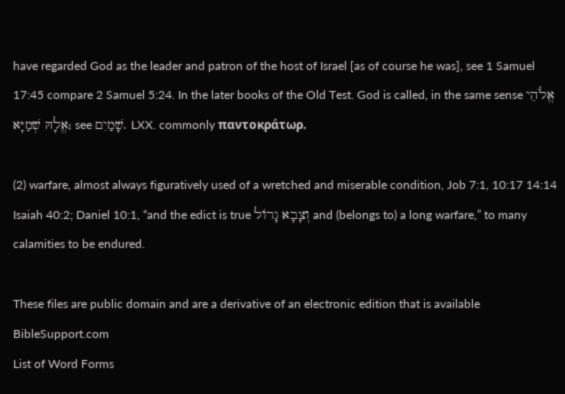have regarded God as the leader and patron of the host of Israel [as of course he was], see 1 Samuel 17:45 compare 2 Samuel 5:24. In the later books of the Old Test. God is called, in the same sense אֱלֹהֵי אֱלָהּ שְׁמַיָּא; see שָׁמַיִם. LXX. commonly παντοκράτωρ.

(2) warfare, almost always figuratively used of a wretched and miserable condition, Job 7:1, 10:17 14:14 Isaiah 40:2; Daniel 10:1, “and the edict is true וְצָבָא גָרוֹל and (belongs to) a long warfare,” to many calamities to be endured.

These files are public domain and are a derivative of an electronic edition that is available BibleSupport.com
List of Word Forms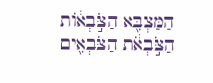הַמַּצְבִּ֖א הַצֹּ֣בְא֔וֹת הַצֹּ֣בְאֹ֔ת הַצֹּבְאִ֖ים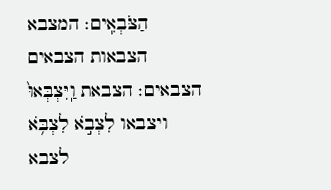הַצֹּבְאִֽים׃ המצבא הצבאות הצבאים הצבאים׃ הצבאת וַֽיִּצְבְּאוּ֙ ויצבאו לִצְבֹ֣א לִצְבֹּ֥א לצבא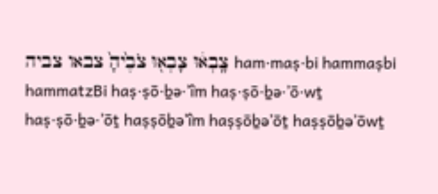צָֽבְא֔וּ צָבְא֖וּ צֹבֶ֙יהָ֙ צבאו צביה ham·maṣ·bi hammaṣbi hammatzBi haṣ·ṣō·ḇə·’îm haṣ·ṣō·ḇə·’ō·wṯ haṣ·ṣō·ḇə·’ōṯ haṣṣōḇə’îm haṣṣōḇə’ōṯ haṣṣōḇə’ōwṯ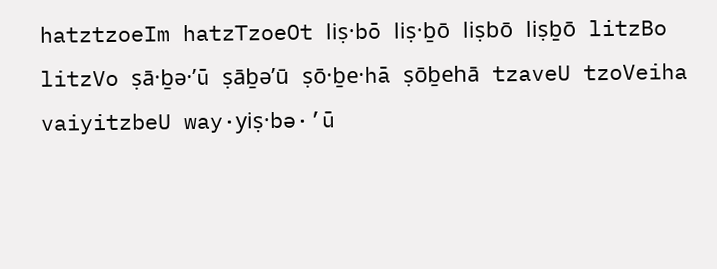hatztzoeIm hatzTzoeOt liṣ·bō liṣ·ḇō liṣbō liṣḇō litzBo litzVo ṣā·ḇə·’ū ṣāḇə’ū ṣō·ḇe·hā ṣōḇehā tzaveU tzoVeiha vaiyitzbeU way·yiṣ·bə·’ū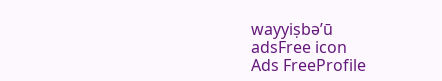wayyiṣbə’ū
adsFree icon
Ads FreeProfile